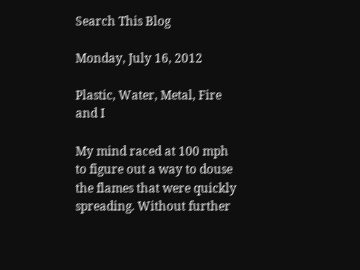Search This Blog

Monday, July 16, 2012

Plastic, Water, Metal, Fire and I

My mind raced at 100 mph to figure out a way to douse the flames that were quickly spreading. Without further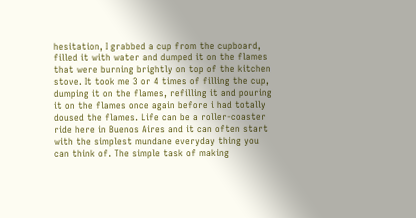hesitation, I grabbed a cup from the cupboard, filled it with water and dumped it on the flames that were burning brightly on top of the kitchen stove. It took me 3 or 4 times of filling the cup, dumping it on the flames, refilling it and pouring it on the flames once again before i had totally doused the flames. Life can be a roller-coaster ride here in Buenos Aires and it can often start with the simplest mundane everyday thing you can think of. The simple task of making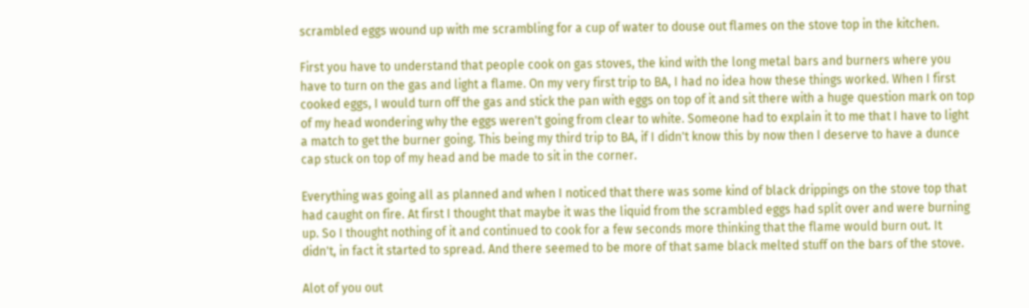scrambled eggs wound up with me scrambling for a cup of water to douse out flames on the stove top in the kitchen.

First you have to understand that people cook on gas stoves, the kind with the long metal bars and burners where you have to turn on the gas and light a flame. On my very first trip to BA, I had no idea how these things worked. When I first cooked eggs, I would turn off the gas and stick the pan with eggs on top of it and sit there with a huge question mark on top of my head wondering why the eggs weren't going from clear to white. Someone had to explain it to me that I have to light  a match to get the burner going. This being my third trip to BA, if I didn't know this by now then I deserve to have a dunce cap stuck on top of my head and be made to sit in the corner.

Everything was going all as planned and when I noticed that there was some kind of black drippings on the stove top that had caught on fire. At first I thought that maybe it was the liquid from the scrambled eggs had split over and were burning up. So I thought nothing of it and continued to cook for a few seconds more thinking that the flame would burn out. It didn't, in fact it started to spread. And there seemed to be more of that same black melted stuff on the bars of the stove.

Alot of you out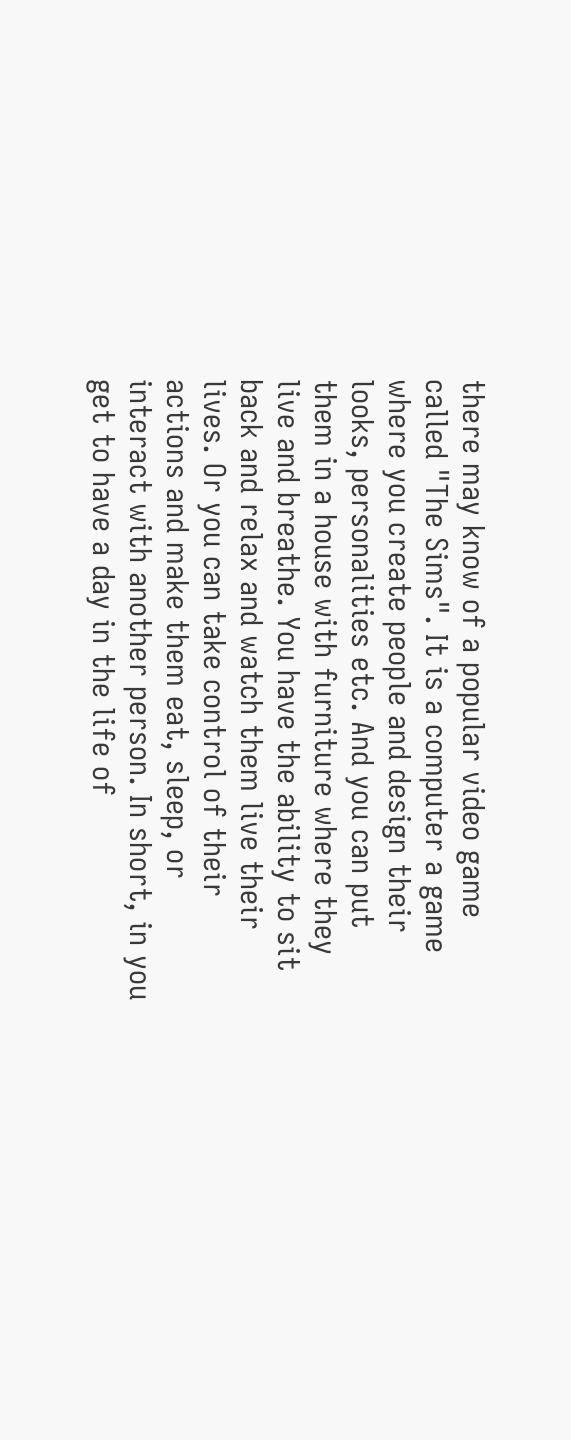there may know of a popular video game called "The Sims". It is a computer a game where you create people and design their looks, personalities etc. And you can put them in a house with furniture where they live and breathe. You have the ability to sit back and relax and watch them live their lives. Or you can take control of their actions and make them eat, sleep, or interact with another person. In short, in you get to have a day in the life of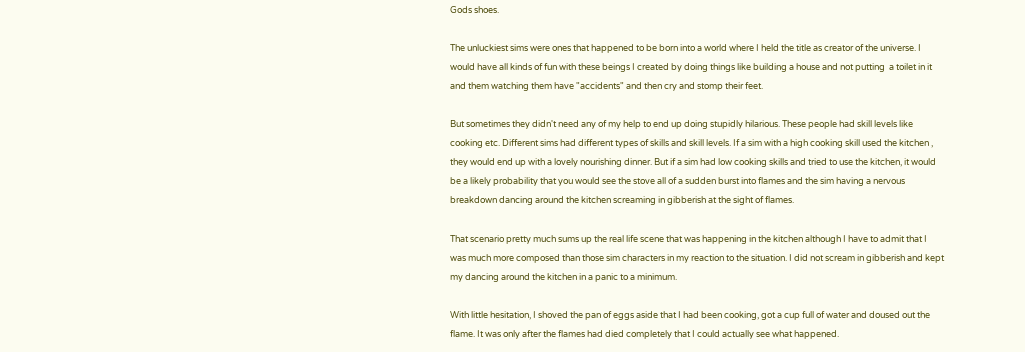Gods shoes.

The unluckiest sims were ones that happened to be born into a world where I held the title as creator of the universe. I would have all kinds of fun with these beings I created by doing things like building a house and not putting  a toilet in it and them watching them have "accidents" and then cry and stomp their feet.

But sometimes they didn't need any of my help to end up doing stupidly hilarious. These people had skill levels like cooking etc. Different sims had different types of skills and skill levels. If a sim with a high cooking skill used the kitchen , they would end up with a lovely nourishing dinner. But if a sim had low cooking skills and tried to use the kitchen, it would be a likely probability that you would see the stove all of a sudden burst into flames and the sim having a nervous breakdown dancing around the kitchen screaming in gibberish at the sight of flames.

That scenario pretty much sums up the real life scene that was happening in the kitchen although I have to admit that I was much more composed than those sim characters in my reaction to the situation. I did not scream in gibberish and kept my dancing around the kitchen in a panic to a minimum.

With little hesitation, I shoved the pan of eggs aside that I had been cooking, got a cup full of water and doused out the flame. It was only after the flames had died completely that I could actually see what happened.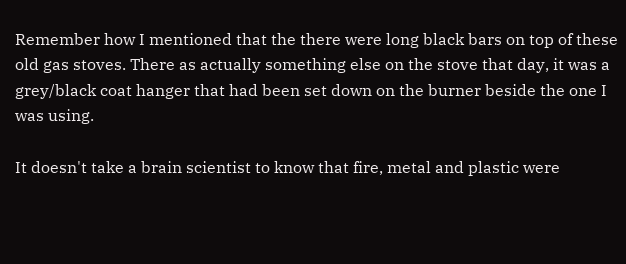Remember how I mentioned that the there were long black bars on top of these old gas stoves. There as actually something else on the stove that day, it was a grey/black coat hanger that had been set down on the burner beside the one I was using.

It doesn't take a brain scientist to know that fire, metal and plastic were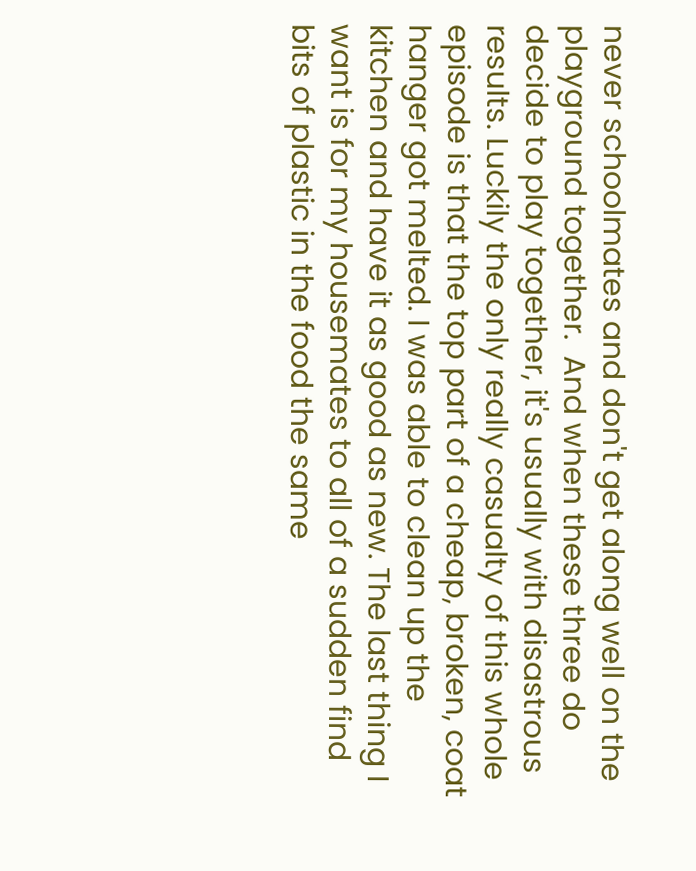never schoolmates and don't get along well on the playground together.  And when these three do decide to play together, it's usually with disastrous results. Luckily the only really casualty of this whole episode is that the top part of a cheap, broken, coat hanger got melted. I was able to clean up the kitchen and have it as good as new. The last thing I want is for my housemates to all of a sudden find bits of plastic in the food the same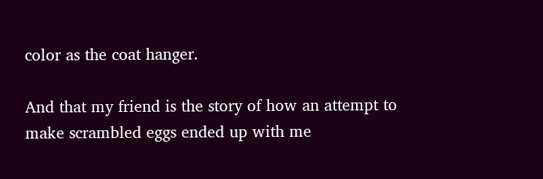color as the coat hanger.

And that my friend is the story of how an attempt to make scrambled eggs ended up with me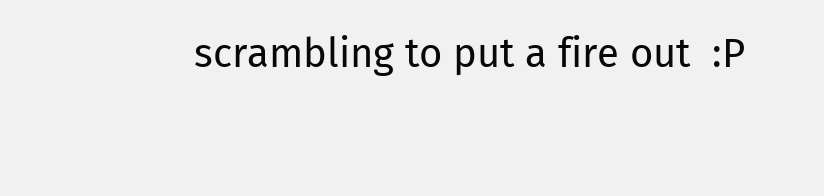scrambling to put a fire out  :P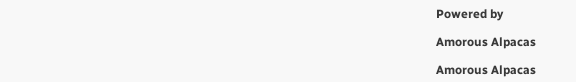Powered by

Amorous Alpacas

Amorous Alpacas